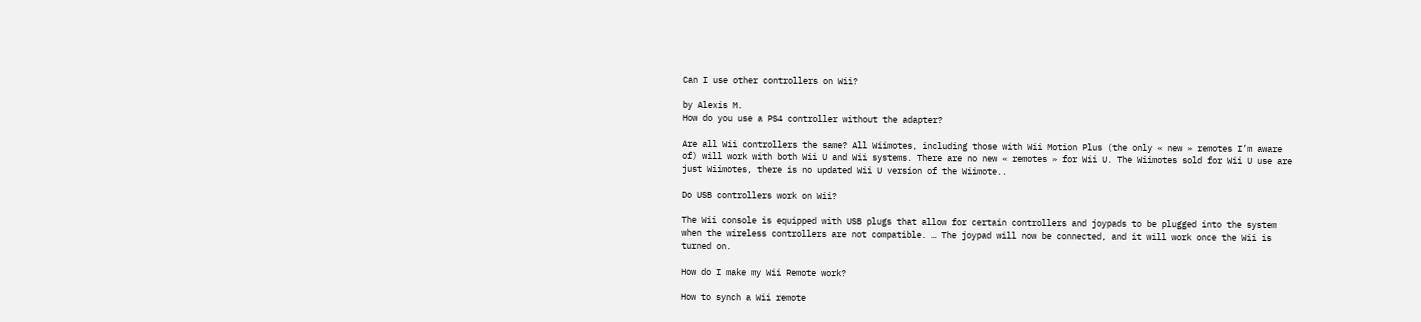Can I use other controllers on Wii?

by Alexis M.
How do you use a PS4 controller without the adapter?

Are all Wii controllers the same? All Wiimotes, including those with Wii Motion Plus (the only « new » remotes I’m aware of) will work with both Wii U and Wii systems. There are no new « remotes » for Wii U. The Wiimotes sold for Wii U use are just Wiimotes, there is no updated Wii U version of the Wiimote..

Do USB controllers work on Wii?

The Wii console is equipped with USB plugs that allow for certain controllers and joypads to be plugged into the system when the wireless controllers are not compatible. … The joypad will now be connected, and it will work once the Wii is turned on.

How do I make my Wii Remote work?

How to synch a Wii remote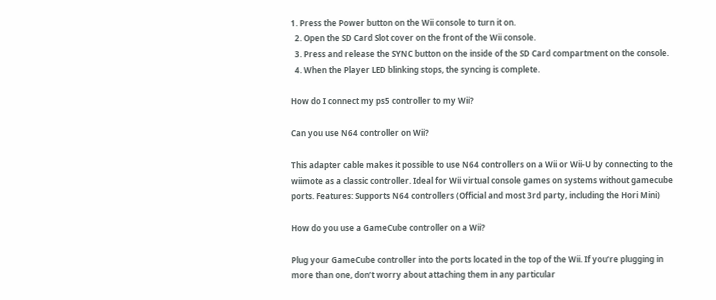1. Press the Power button on the Wii console to turn it on.
  2. Open the SD Card Slot cover on the front of the Wii console.
  3. Press and release the SYNC button on the inside of the SD Card compartment on the console.
  4. When the Player LED blinking stops, the syncing is complete.

How do I connect my ps5 controller to my Wii?

Can you use N64 controller on Wii?

This adapter cable makes it possible to use N64 controllers on a Wii or Wii-U by connecting to the wiimote as a classic controller. Ideal for Wii virtual console games on systems without gamecube ports. Features: Supports N64 controllers (Official and most 3rd party, including the Hori Mini)

How do you use a GameCube controller on a Wii?

Plug your GameCube controller into the ports located in the top of the Wii. If you’re plugging in more than one, don’t worry about attaching them in any particular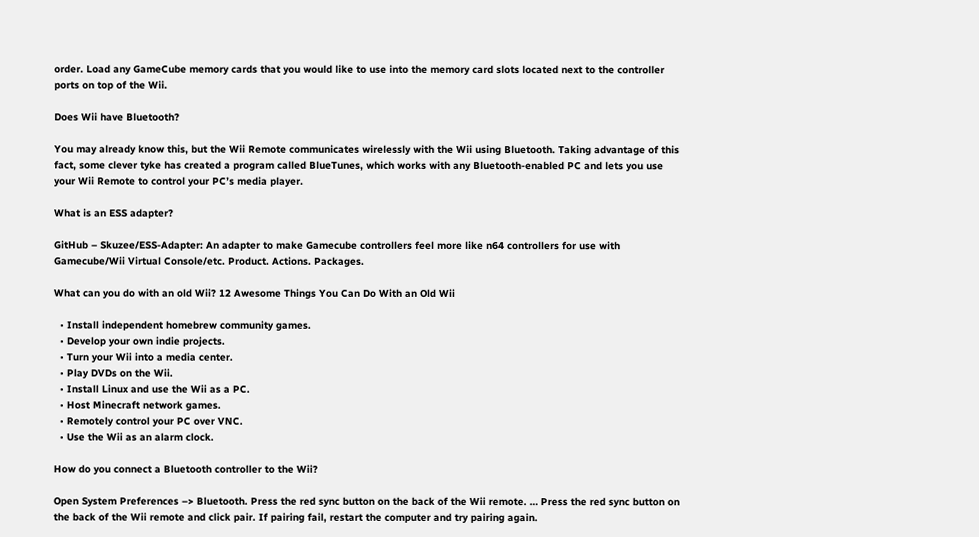order. Load any GameCube memory cards that you would like to use into the memory card slots located next to the controller ports on top of the Wii.

Does Wii have Bluetooth?

You may already know this, but the Wii Remote communicates wirelessly with the Wii using Bluetooth. Taking advantage of this fact, some clever tyke has created a program called BlueTunes, which works with any Bluetooth-enabled PC and lets you use your Wii Remote to control your PC’s media player.

What is an ESS adapter?

GitHub – Skuzee/ESS-Adapter: An adapter to make Gamecube controllers feel more like n64 controllers for use with Gamecube/Wii Virtual Console/etc. Product. Actions. Packages.

What can you do with an old Wii? 12 Awesome Things You Can Do With an Old Wii

  • Install independent homebrew community games.
  • Develop your own indie projects.
  • Turn your Wii into a media center.
  • Play DVDs on the Wii.
  • Install Linux and use the Wii as a PC.
  • Host Minecraft network games.
  • Remotely control your PC over VNC.
  • Use the Wii as an alarm clock.

How do you connect a Bluetooth controller to the Wii?

Open System Preferences –> Bluetooth. Press the red sync button on the back of the Wii remote. … Press the red sync button on the back of the Wii remote and click pair. If pairing fail, restart the computer and try pairing again.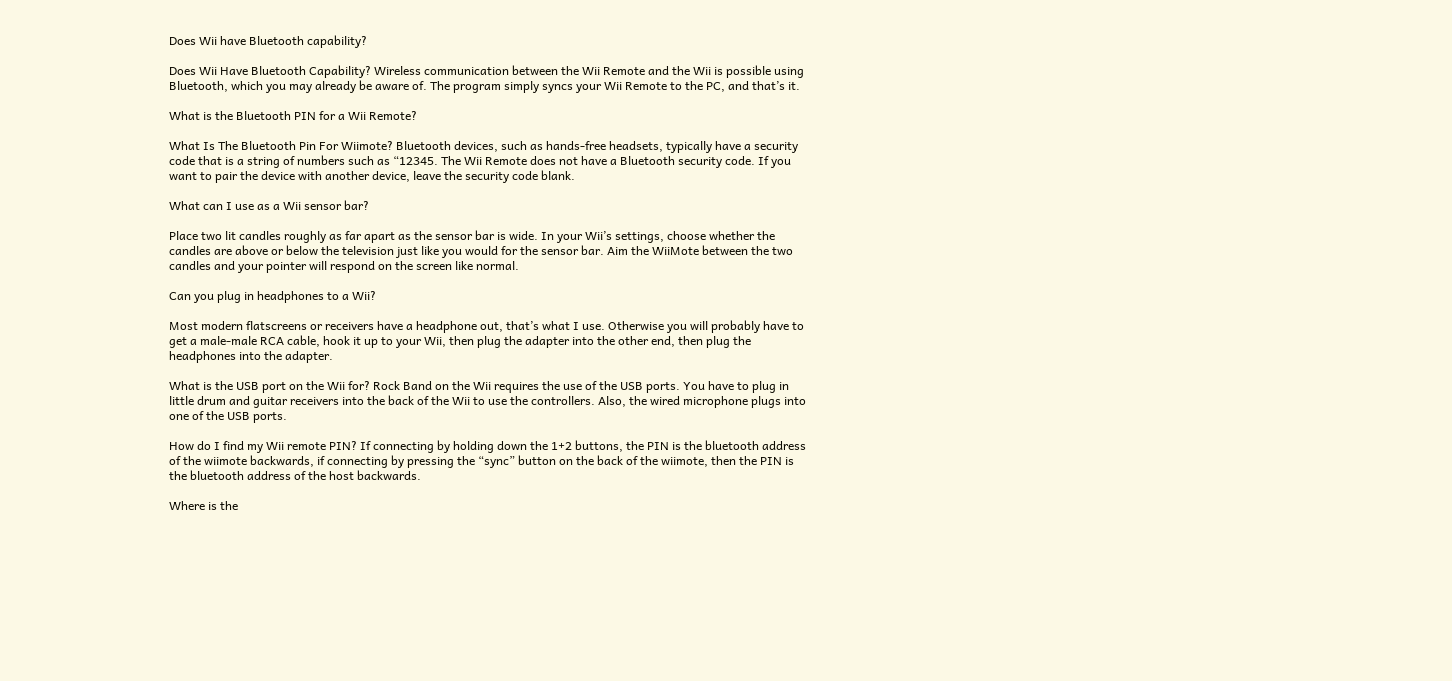Does Wii have Bluetooth capability?

Does Wii Have Bluetooth Capability? Wireless communication between the Wii Remote and the Wii is possible using Bluetooth, which you may already be aware of. The program simply syncs your Wii Remote to the PC, and that’s it.

What is the Bluetooth PIN for a Wii Remote?

What Is The Bluetooth Pin For Wiimote? Bluetooth devices, such as hands-free headsets, typically have a security code that is a string of numbers such as “12345. The Wii Remote does not have a Bluetooth security code. If you want to pair the device with another device, leave the security code blank.

What can I use as a Wii sensor bar?

Place two lit candles roughly as far apart as the sensor bar is wide. In your Wii’s settings, choose whether the candles are above or below the television just like you would for the sensor bar. Aim the WiiMote between the two candles and your pointer will respond on the screen like normal.

Can you plug in headphones to a Wii?

Most modern flatscreens or receivers have a headphone out, that’s what I use. Otherwise you will probably have to get a male-male RCA cable, hook it up to your Wii, then plug the adapter into the other end, then plug the headphones into the adapter.

What is the USB port on the Wii for? Rock Band on the Wii requires the use of the USB ports. You have to plug in little drum and guitar receivers into the back of the Wii to use the controllers. Also, the wired microphone plugs into one of the USB ports.

How do I find my Wii remote PIN? If connecting by holding down the 1+2 buttons, the PIN is the bluetooth address of the wiimote backwards, if connecting by pressing the “sync” button on the back of the wiimote, then the PIN is the bluetooth address of the host backwards.

Where is the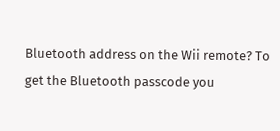Bluetooth address on the Wii remote? To get the Bluetooth passcode you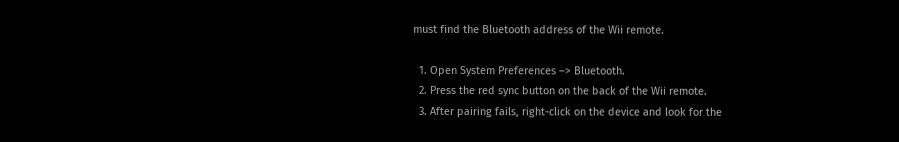must find the Bluetooth address of the Wii remote.

  1. Open System Preferences –> Bluetooth.
  2. Press the red sync button on the back of the Wii remote.
  3. After pairing fails, right-click on the device and look for the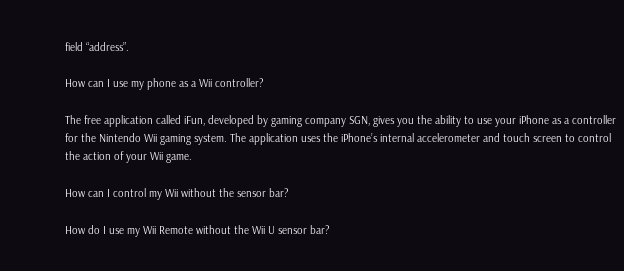field “address”.

How can I use my phone as a Wii controller?

The free application called iFun, developed by gaming company SGN, gives you the ability to use your iPhone as a controller for the Nintendo Wii gaming system. The application uses the iPhone’s internal accelerometer and touch screen to control the action of your Wii game.

How can I control my Wii without the sensor bar?

How do I use my Wii Remote without the Wii U sensor bar?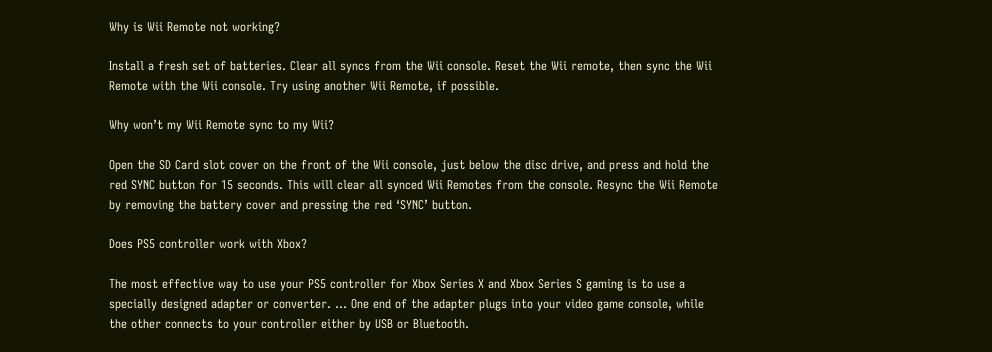Why is Wii Remote not working?

Install a fresh set of batteries. Clear all syncs from the Wii console. Reset the Wii remote, then sync the Wii Remote with the Wii console. Try using another Wii Remote, if possible.

Why won’t my Wii Remote sync to my Wii?

Open the SD Card slot cover on the front of the Wii console, just below the disc drive, and press and hold the red SYNC button for 15 seconds. This will clear all synced Wii Remotes from the console. Resync the Wii Remote by removing the battery cover and pressing the red ‘SYNC’ button.

Does PS5 controller work with Xbox?

The most effective way to use your PS5 controller for Xbox Series X and Xbox Series S gaming is to use a specially designed adapter or converter. … One end of the adapter plugs into your video game console, while the other connects to your controller either by USB or Bluetooth.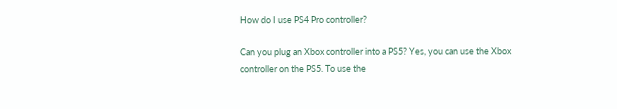How do I use PS4 Pro controller?

Can you plug an Xbox controller into a PS5? Yes, you can use the Xbox controller on the PS5. To use the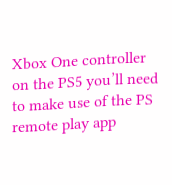Xbox One controller on the PS5 you’ll need to make use of the PS remote play app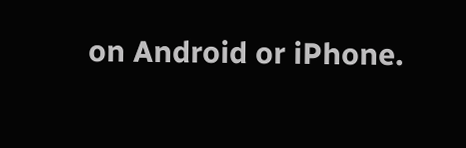on Android or iPhone.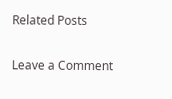Related Posts

Leave a Comment